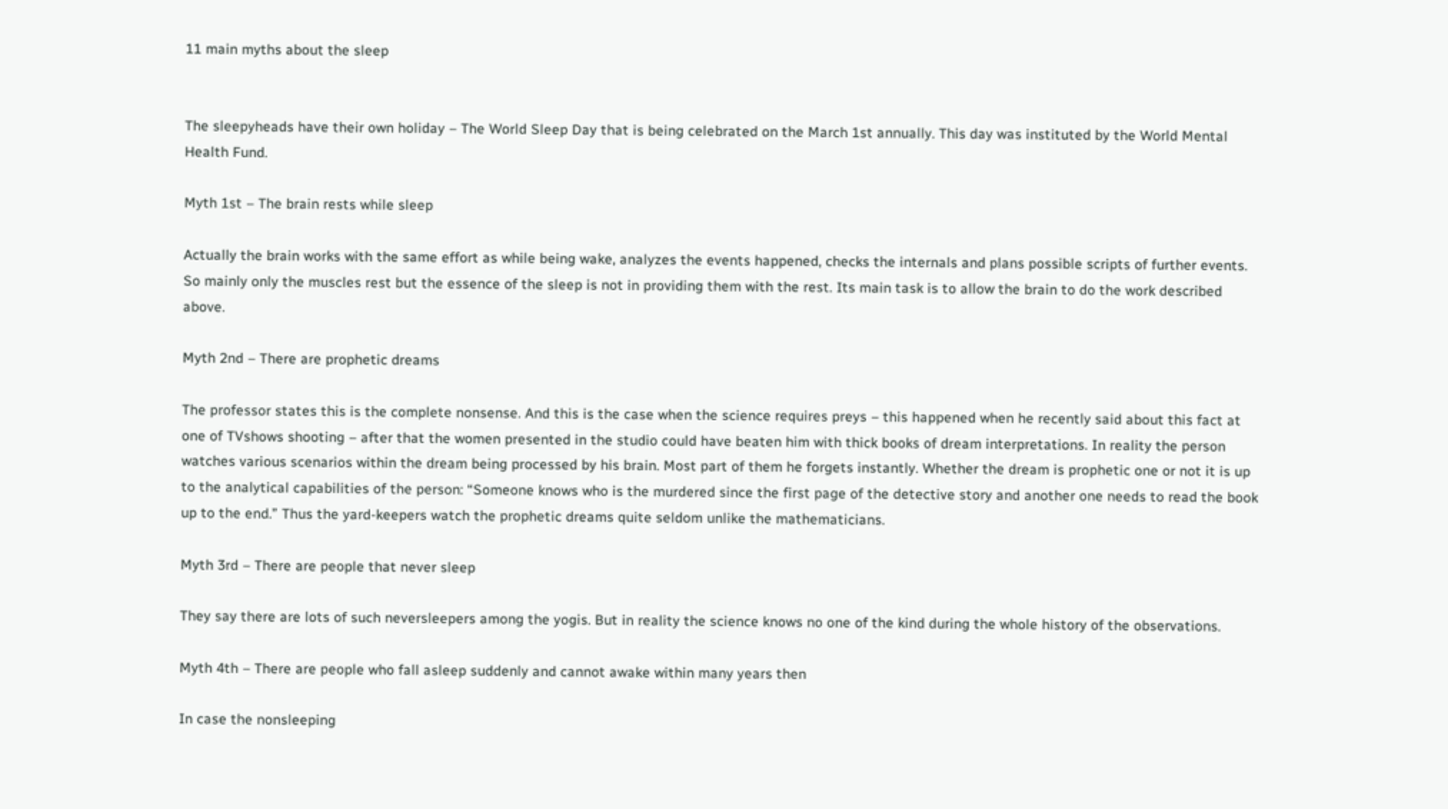11 main myths about the sleep


The sleepyheads have their own holiday – The World Sleep Day that is being celebrated on the March 1st annually. This day was instituted by the World Mental Health Fund.

Myth 1st – The brain rests while sleep

Actually the brain works with the same effort as while being wake, analyzes the events happened, checks the internals and plans possible scripts of further events. So mainly only the muscles rest but the essence of the sleep is not in providing them with the rest. Its main task is to allow the brain to do the work described above.

Myth 2nd – There are prophetic dreams

The professor states this is the complete nonsense. And this is the case when the science requires preys – this happened when he recently said about this fact at one of TVshows shooting – after that the women presented in the studio could have beaten him with thick books of dream interpretations. In reality the person watches various scenarios within the dream being processed by his brain. Most part of them he forgets instantly. Whether the dream is prophetic one or not it is up to the analytical capabilities of the person: “Someone knows who is the murdered since the first page of the detective story and another one needs to read the book up to the end.” Thus the yard-keepers watch the prophetic dreams quite seldom unlike the mathematicians.

Myth 3rd – There are people that never sleep

They say there are lots of such neversleepers among the yogis. But in reality the science knows no one of the kind during the whole history of the observations.

Myth 4th – There are people who fall asleep suddenly and cannot awake within many years then

In case the nonsleeping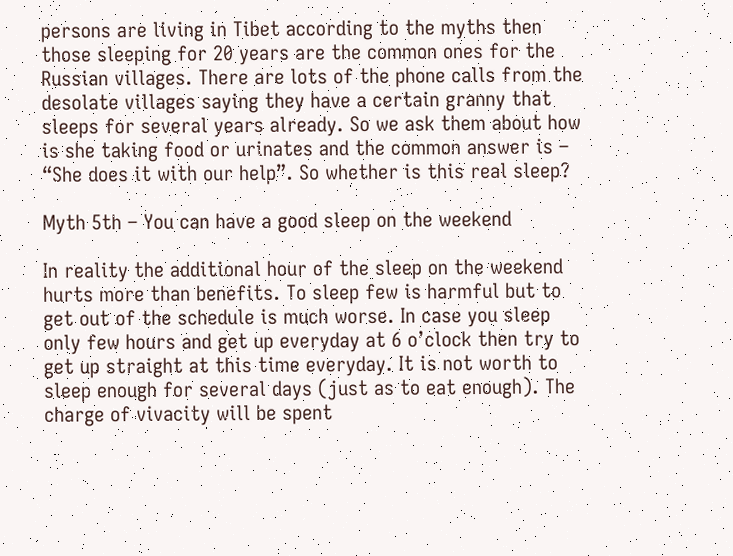persons are living in Tibet according to the myths then those sleeping for 20 years are the common ones for the Russian villages. There are lots of the phone calls from the desolate villages saying they have a certain granny that sleeps for several years already. So we ask them about how is she taking food or urinates and the common answer is – “She does it with our help”. So whether is this real sleep?

Myth 5th – You can have a good sleep on the weekend

In reality the additional hour of the sleep on the weekend hurts more than benefits. To sleep few is harmful but to get out of the schedule is much worse. In case you sleep only few hours and get up everyday at 6 o’clock then try to get up straight at this time everyday. It is not worth to sleep enough for several days (just as to eat enough). The charge of vivacity will be spent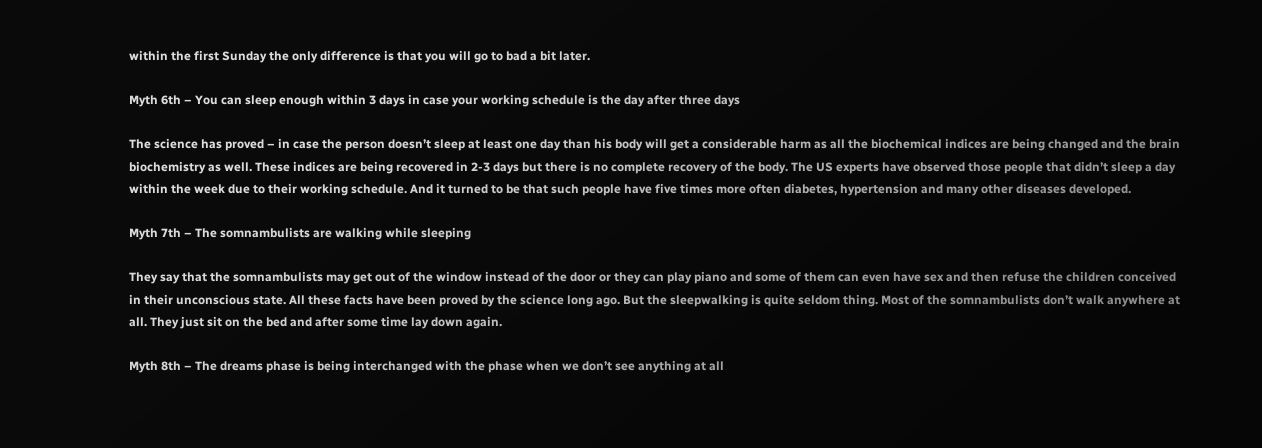within the first Sunday the only difference is that you will go to bad a bit later.

Myth 6th – You can sleep enough within 3 days in case your working schedule is the day after three days

The science has proved – in case the person doesn’t sleep at least one day than his body will get a considerable harm as all the biochemical indices are being changed and the brain biochemistry as well. These indices are being recovered in 2-3 days but there is no complete recovery of the body. The US experts have observed those people that didn’t sleep a day within the week due to their working schedule. And it turned to be that such people have five times more often diabetes, hypertension and many other diseases developed.

Myth 7th – The somnambulists are walking while sleeping

They say that the somnambulists may get out of the window instead of the door or they can play piano and some of them can even have sex and then refuse the children conceived in their unconscious state. All these facts have been proved by the science long ago. But the sleepwalking is quite seldom thing. Most of the somnambulists don’t walk anywhere at all. They just sit on the bed and after some time lay down again.

Myth 8th – The dreams phase is being interchanged with the phase when we don’t see anything at all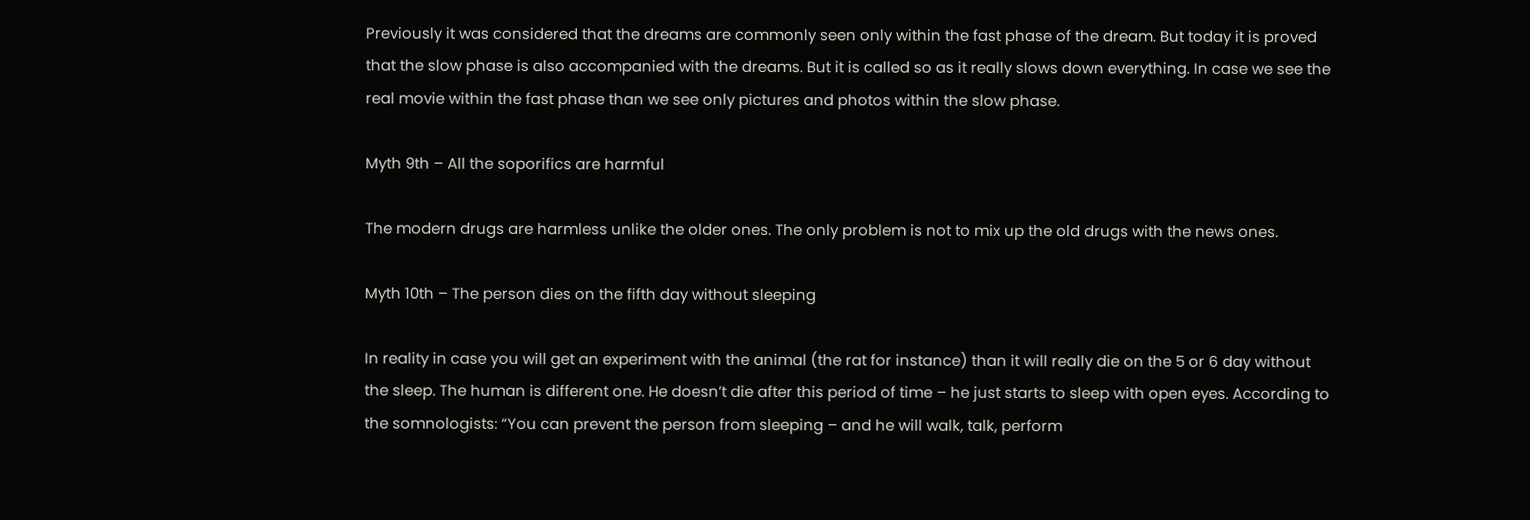Previously it was considered that the dreams are commonly seen only within the fast phase of the dream. But today it is proved that the slow phase is also accompanied with the dreams. But it is called so as it really slows down everything. In case we see the real movie within the fast phase than we see only pictures and photos within the slow phase.

Myth 9th – All the soporifics are harmful

The modern drugs are harmless unlike the older ones. The only problem is not to mix up the old drugs with the news ones.

Myth 10th – The person dies on the fifth day without sleeping

In reality in case you will get an experiment with the animal (the rat for instance) than it will really die on the 5 or 6 day without the sleep. The human is different one. He doesn’t die after this period of time – he just starts to sleep with open eyes. According to the somnologists: “You can prevent the person from sleeping – and he will walk, talk, perform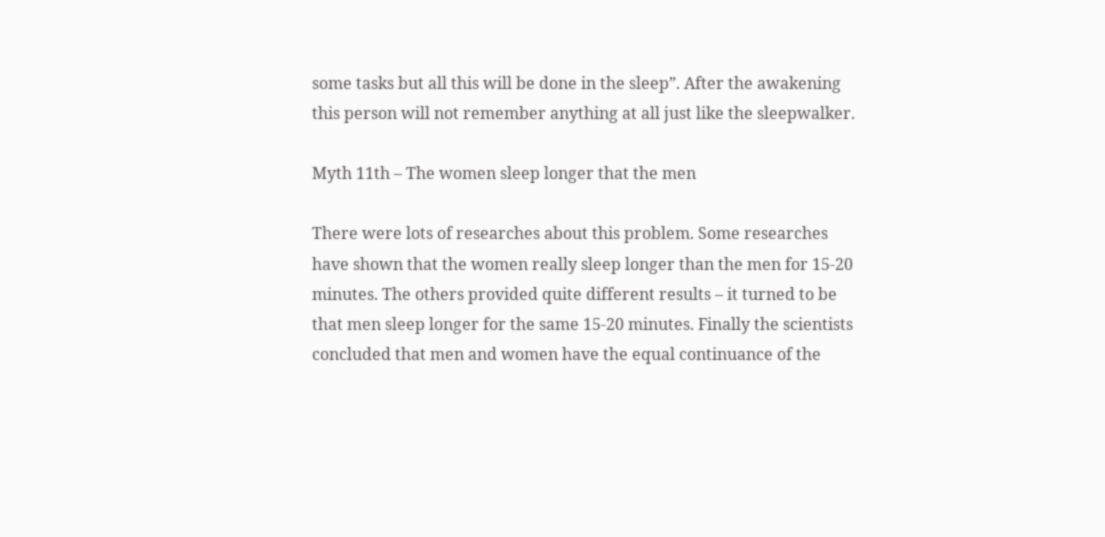some tasks but all this will be done in the sleep”. After the awakening this person will not remember anything at all just like the sleepwalker.

Myth 11th – The women sleep longer that the men

There were lots of researches about this problem. Some researches have shown that the women really sleep longer than the men for 15-20 minutes. The others provided quite different results – it turned to be that men sleep longer for the same 15-20 minutes. Finally the scientists concluded that men and women have the equal continuance of the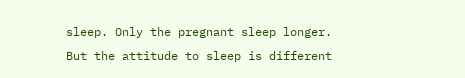sleep. Only the pregnant sleep longer. But the attitude to sleep is different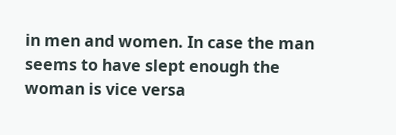in men and women. In case the man seems to have slept enough the woman is vice versa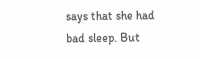says that she had bad sleep. But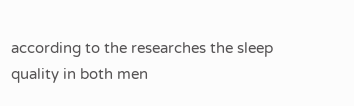according to the researches the sleep quality in both men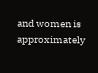and women is approximately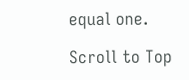equal one.

Scroll to Top